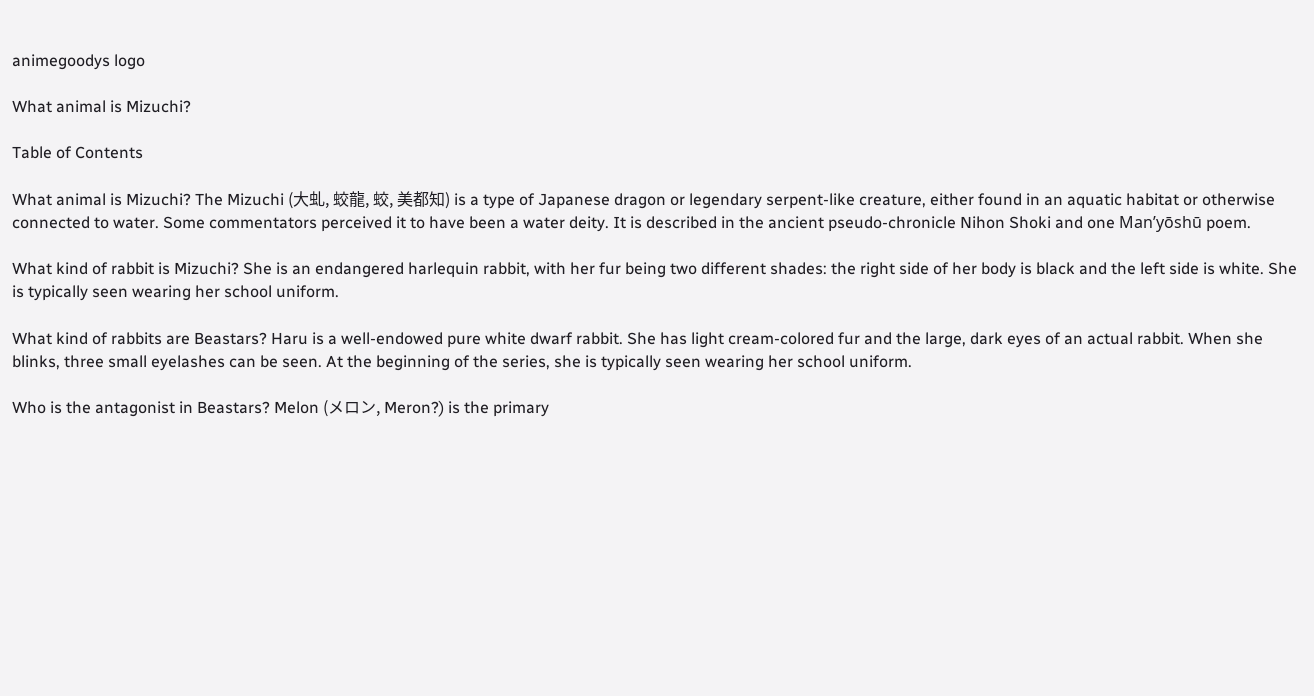animegoodys logo

What animal is Mizuchi?

Table of Contents

What animal is Mizuchi? The Mizuchi (大虬, 蛟龍, 蛟, 美都知) is a type of Japanese dragon or legendary serpent-like creature, either found in an aquatic habitat or otherwise connected to water. Some commentators perceived it to have been a water deity. It is described in the ancient pseudo-chronicle Nihon Shoki and one Man’yōshū poem.

What kind of rabbit is Mizuchi? She is an endangered harlequin rabbit, with her fur being two different shades: the right side of her body is black and the left side is white. She is typically seen wearing her school uniform.

What kind of rabbits are Beastars? Haru is a well-endowed pure white dwarf rabbit. She has light cream-colored fur and the large, dark eyes of an actual rabbit. When she blinks, three small eyelashes can be seen. At the beginning of the series, she is typically seen wearing her school uniform.

Who is the antagonist in Beastars? Melon (メロン, Meron?) is the primary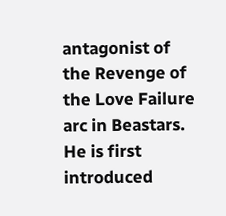antagonist of the Revenge of the Love Failure arc in Beastars. He is first introduced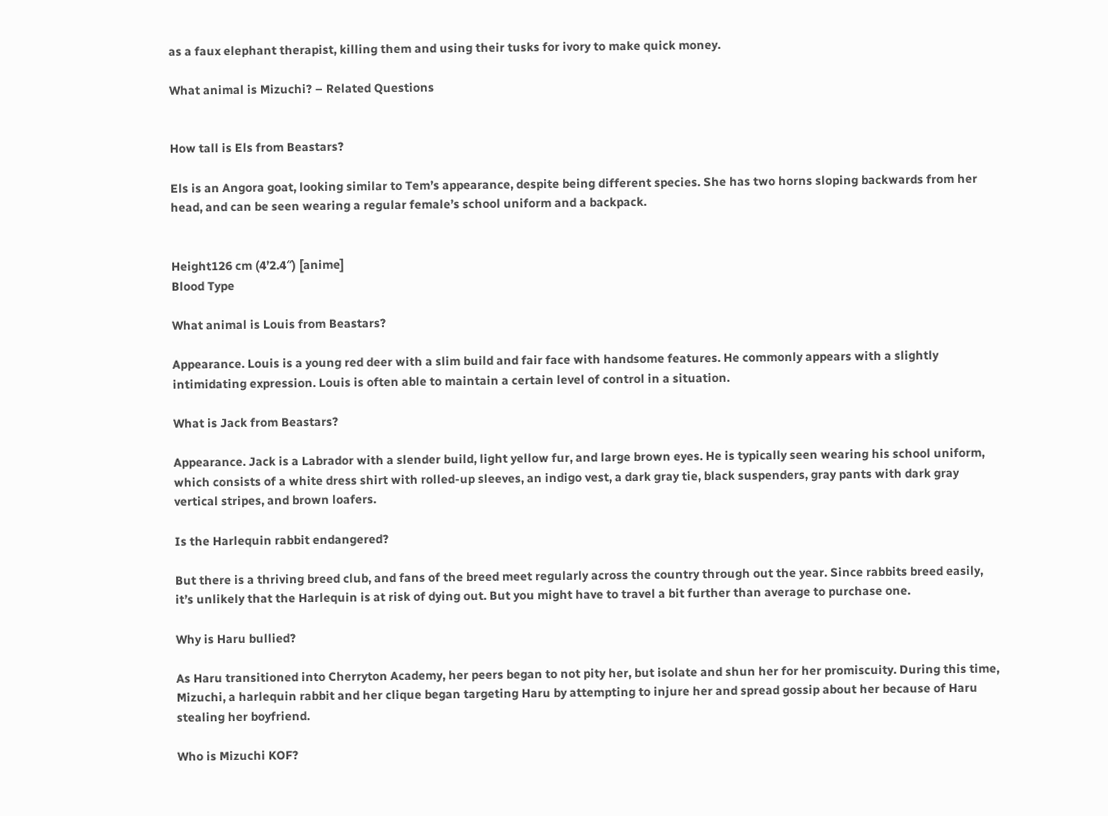as a faux elephant therapist, killing them and using their tusks for ivory to make quick money.

What animal is Mizuchi? – Related Questions


How tall is Els from Beastars?

Els is an Angora goat, looking similar to Tem’s appearance, despite being different species. She has two horns sloping backwards from her head, and can be seen wearing a regular female’s school uniform and a backpack.


Height126 cm (4’2.4″) [anime]
Blood Type

What animal is Louis from Beastars?

Appearance. Louis is a young red deer with a slim build and fair face with handsome features. He commonly appears with a slightly intimidating expression. Louis is often able to maintain a certain level of control in a situation.

What is Jack from Beastars?

Appearance. Jack is a Labrador with a slender build, light yellow fur, and large brown eyes. He is typically seen wearing his school uniform, which consists of a white dress shirt with rolled-up sleeves, an indigo vest, a dark gray tie, black suspenders, gray pants with dark gray vertical stripes, and brown loafers.

Is the Harlequin rabbit endangered?

But there is a thriving breed club, and fans of the breed meet regularly across the country through out the year. Since rabbits breed easily, it’s unlikely that the Harlequin is at risk of dying out. But you might have to travel a bit further than average to purchase one.

Why is Haru bullied?

As Haru transitioned into Cherryton Academy, her peers began to not pity her, but isolate and shun her for her promiscuity. During this time, Mizuchi, a harlequin rabbit and her clique began targeting Haru by attempting to injure her and spread gossip about her because of Haru stealing her boyfriend.

Who is Mizuchi KOF?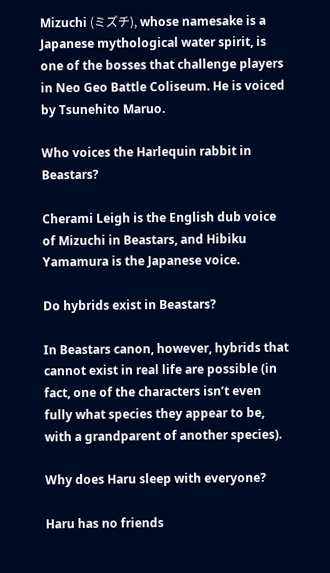Mizuchi (ミズチ), whose namesake is a Japanese mythological water spirit, is one of the bosses that challenge players in Neo Geo Battle Coliseum. He is voiced by Tsunehito Maruo.

Who voices the Harlequin rabbit in Beastars?

Cherami Leigh is the English dub voice of Mizuchi in Beastars, and Hibiku Yamamura is the Japanese voice.

Do hybrids exist in Beastars?

In Beastars canon, however, hybrids that cannot exist in real life are possible (in fact, one of the characters isn’t even fully what species they appear to be, with a grandparent of another species).

Why does Haru sleep with everyone?

Haru has no friends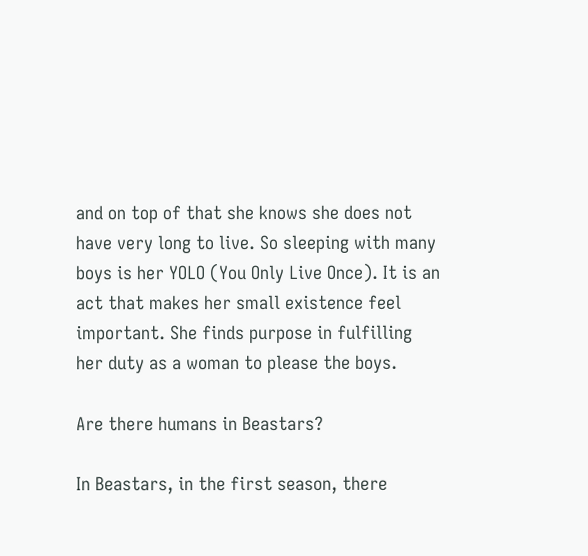and on top of that she knows she does not have very long to live. So sleeping with many boys is her YOLO (You Only Live Once). It is an act that makes her small existence feel important. She finds purpose in fulfilling her duty as a woman to please the boys.

Are there humans in Beastars?

In Beastars, in the first season, there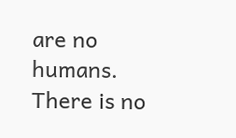are no humans. There is no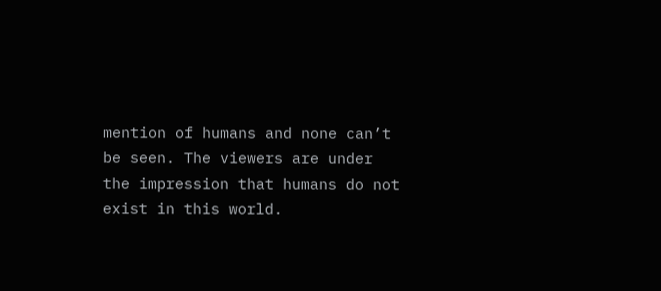mention of humans and none can’t be seen. The viewers are under the impression that humans do not exist in this world.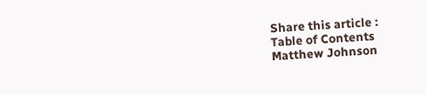Share this article :
Table of Contents
Matthew Johnson